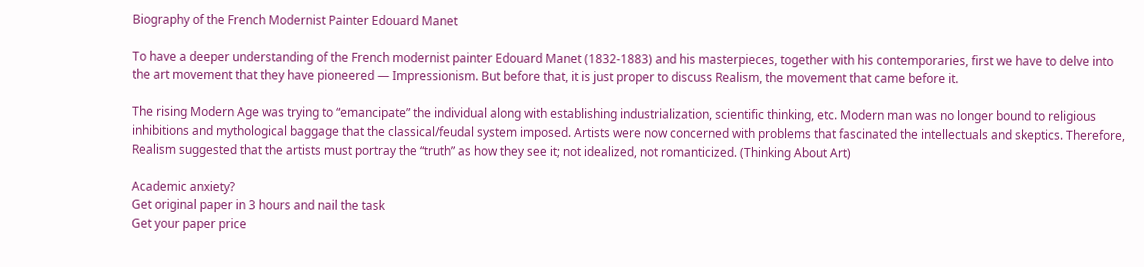Biography of the French Modernist Painter Edouard Manet

To have a deeper understanding of the French modernist painter Edouard Manet (1832-1883) and his masterpieces, together with his contemporaries, first we have to delve into the art movement that they have pioneered — Impressionism. But before that, it is just proper to discuss Realism, the movement that came before it.

The rising Modern Age was trying to “emancipate” the individual along with establishing industrialization, scientific thinking, etc. Modern man was no longer bound to religious inhibitions and mythological baggage that the classical/feudal system imposed. Artists were now concerned with problems that fascinated the intellectuals and skeptics. Therefore, Realism suggested that the artists must portray the “truth” as how they see it; not idealized, not romanticized. (Thinking About Art)

Academic anxiety?
Get original paper in 3 hours and nail the task
Get your paper price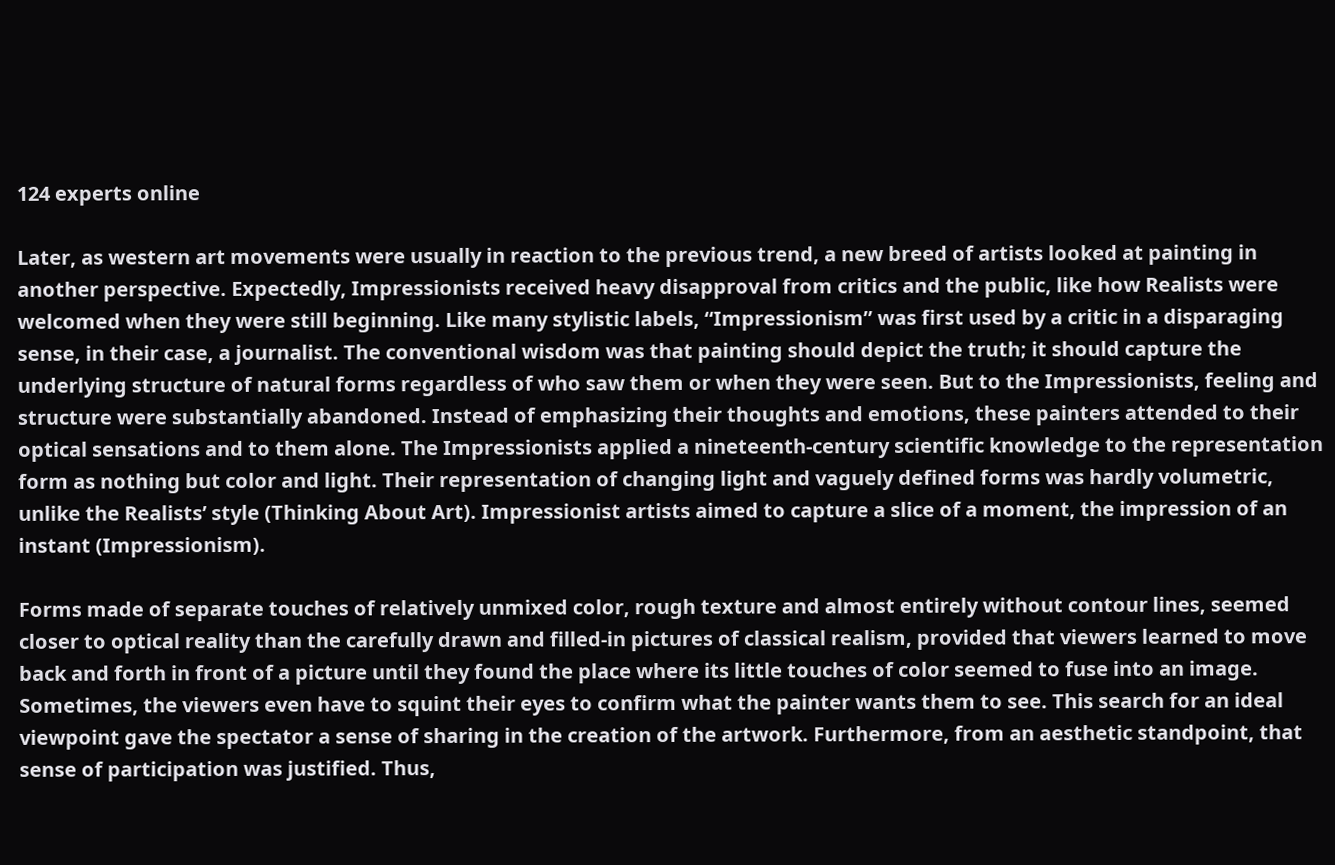124 experts online

Later, as western art movements were usually in reaction to the previous trend, a new breed of artists looked at painting in another perspective. Expectedly, Impressionists received heavy disapproval from critics and the public, like how Realists were welcomed when they were still beginning. Like many stylistic labels, “Impressionism” was first used by a critic in a disparaging sense, in their case, a journalist. The conventional wisdom was that painting should depict the truth; it should capture the underlying structure of natural forms regardless of who saw them or when they were seen. But to the Impressionists, feeling and structure were substantially abandoned. Instead of emphasizing their thoughts and emotions, these painters attended to their optical sensations and to them alone. The Impressionists applied a nineteenth-century scientific knowledge to the representation form as nothing but color and light. Their representation of changing light and vaguely defined forms was hardly volumetric, unlike the Realists’ style (Thinking About Art). Impressionist artists aimed to capture a slice of a moment, the impression of an instant (Impressionism).

Forms made of separate touches of relatively unmixed color, rough texture and almost entirely without contour lines, seemed closer to optical reality than the carefully drawn and filled-in pictures of classical realism, provided that viewers learned to move back and forth in front of a picture until they found the place where its little touches of color seemed to fuse into an image. Sometimes, the viewers even have to squint their eyes to confirm what the painter wants them to see. This search for an ideal viewpoint gave the spectator a sense of sharing in the creation of the artwork. Furthermore, from an aesthetic standpoint, that sense of participation was justified. Thus,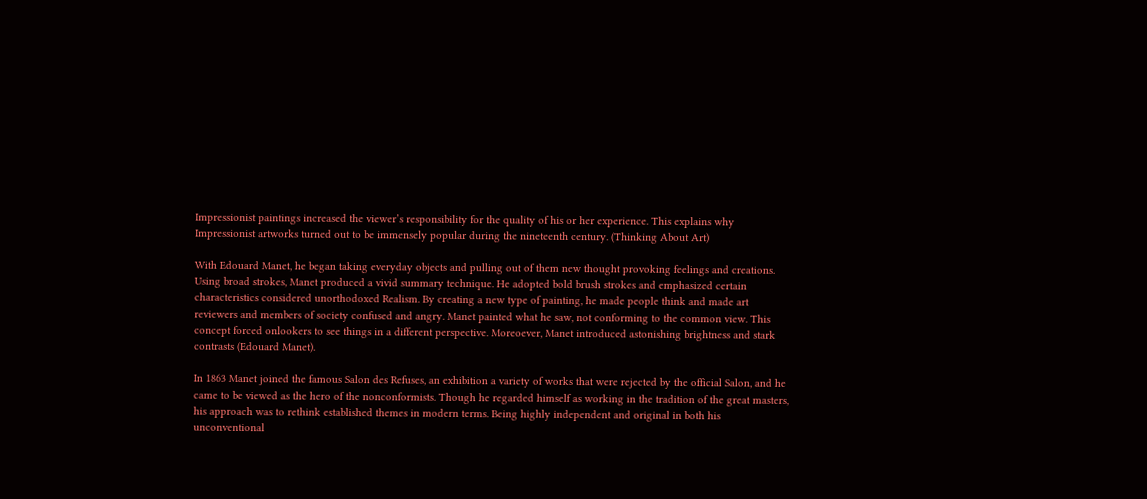Impressionist paintings increased the viewer’s responsibility for the quality of his or her experience. This explains why Impressionist artworks turned out to be immensely popular during the nineteenth century. (Thinking About Art)

With Edouard Manet, he began taking everyday objects and pulling out of them new thought provoking feelings and creations. Using broad strokes, Manet produced a vivid summary technique. He adopted bold brush strokes and emphasized certain characteristics considered unorthodoxed Realism. By creating a new type of painting, he made people think and made art reviewers and members of society confused and angry. Manet painted what he saw, not conforming to the common view. This concept forced onlookers to see things in a different perspective. Moreoever, Manet introduced astonishing brightness and stark contrasts (Edouard Manet).

In 1863 Manet joined the famous Salon des Refuses, an exhibition a variety of works that were rejected by the official Salon, and he came to be viewed as the hero of the nonconformists. Though he regarded himself as working in the tradition of the great masters, his approach was to rethink established themes in modern terms. Being highly independent and original in both his unconventional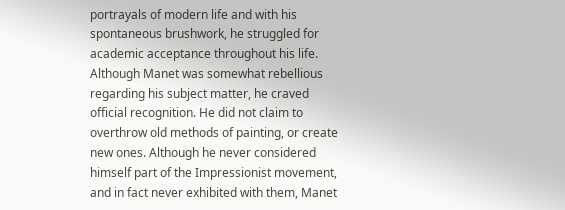portrayals of modern life and with his spontaneous brushwork, he struggled for academic acceptance throughout his life. Although Manet was somewhat rebellious regarding his subject matter, he craved official recognition. He did not claim to overthrow old methods of painting, or create new ones. Although he never considered himself part of the Impressionist movement, and in fact never exhibited with them, Manet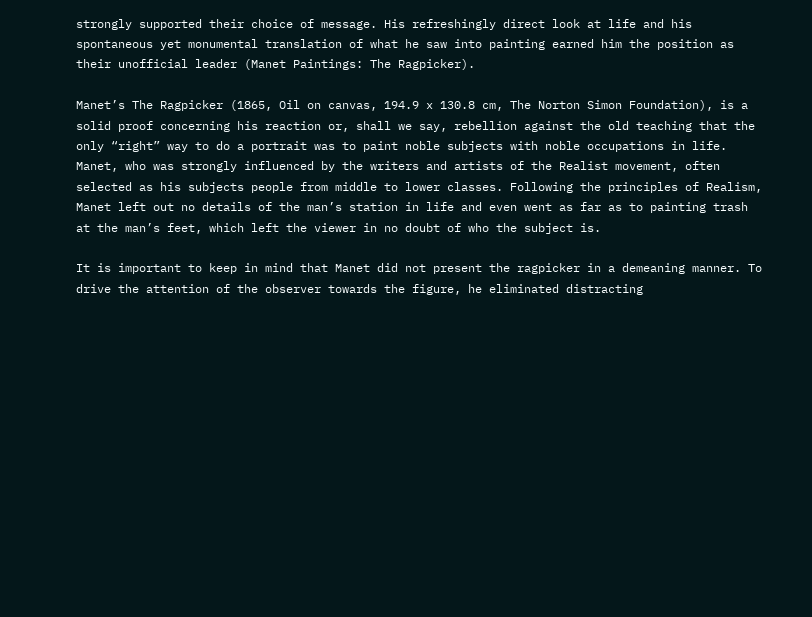strongly supported their choice of message. His refreshingly direct look at life and his spontaneous yet monumental translation of what he saw into painting earned him the position as their unofficial leader (Manet Paintings: The Ragpicker).

Manet’s The Ragpicker (1865, Oil on canvas, 194.9 x 130.8 cm, The Norton Simon Foundation), is a solid proof concerning his reaction or, shall we say, rebellion against the old teaching that the only “right” way to do a portrait was to paint noble subjects with noble occupations in life. Manet, who was strongly influenced by the writers and artists of the Realist movement, often selected as his subjects people from middle to lower classes. Following the principles of Realism, Manet left out no details of the man’s station in life and even went as far as to painting trash at the man’s feet, which left the viewer in no doubt of who the subject is.

It is important to keep in mind that Manet did not present the ragpicker in a demeaning manner. To drive the attention of the observer towards the figure, he eliminated distracting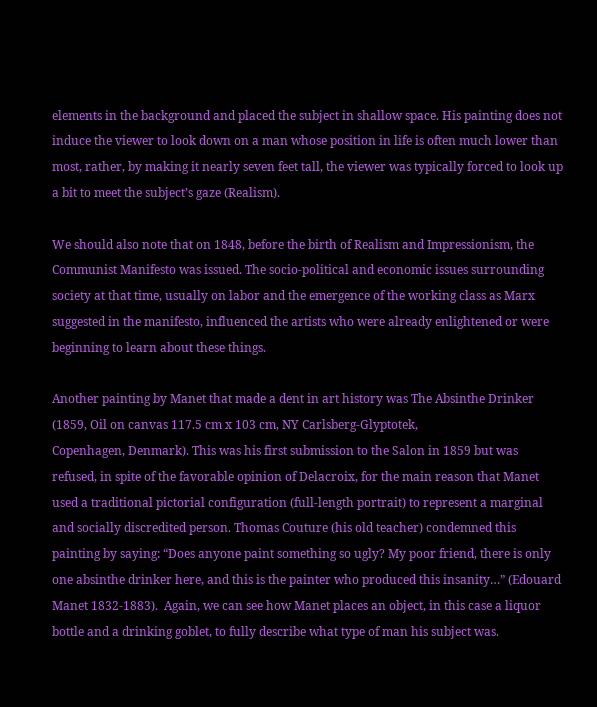elements in the background and placed the subject in shallow space. His painting does not induce the viewer to look down on a man whose position in life is often much lower than most, rather, by making it nearly seven feet tall, the viewer was typically forced to look up a bit to meet the subject’s gaze (Realism).

We should also note that on 1848, before the birth of Realism and Impressionism, the Communist Manifesto was issued. The socio-political and economic issues surrounding society at that time, usually on labor and the emergence of the working class as Marx suggested in the manifesto, influenced the artists who were already enlightened or were beginning to learn about these things.

Another painting by Manet that made a dent in art history was The Absinthe Drinker (1859, Oil on canvas 117.5 cm x 103 cm, NY Carlsberg-Glyptotek,
Copenhagen, Denmark). This was his first submission to the Salon in 1859 but was refused, in spite of the favorable opinion of Delacroix, for the main reason that Manet used a traditional pictorial configuration (full-length portrait) to represent a marginal and socially discredited person. Thomas Couture (his old teacher) condemned this painting by saying: “Does anyone paint something so ugly? My poor friend, there is only one absinthe drinker here, and this is the painter who produced this insanity…” (Edouard Manet 1832-1883).  Again, we can see how Manet places an object, in this case a liquor bottle and a drinking goblet, to fully describe what type of man his subject was.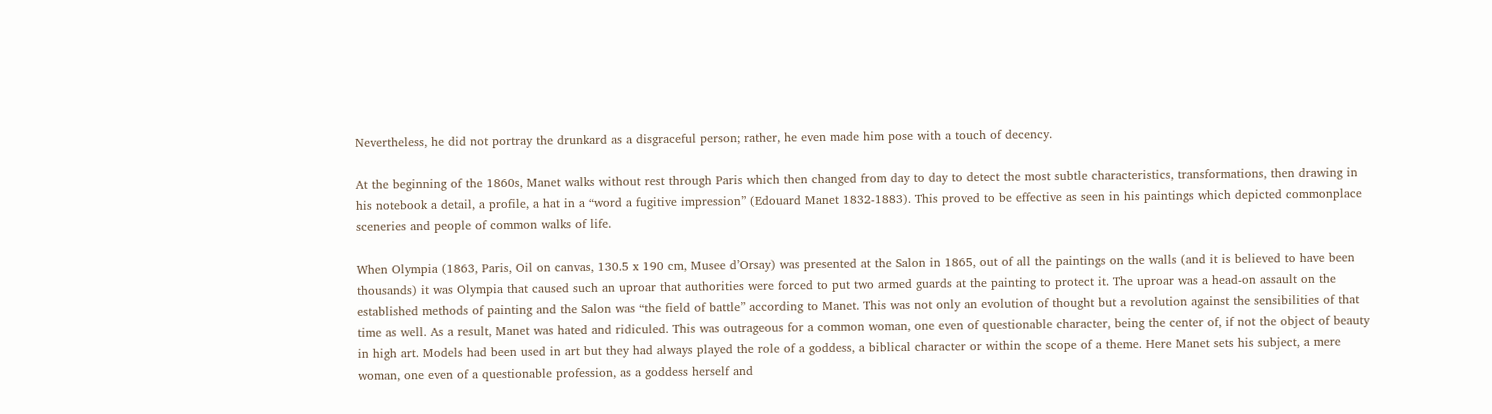Nevertheless, he did not portray the drunkard as a disgraceful person; rather, he even made him pose with a touch of decency.

At the beginning of the 1860s, Manet walks without rest through Paris which then changed from day to day to detect the most subtle characteristics, transformations, then drawing in his notebook a detail, a profile, a hat in a “word a fugitive impression” (Edouard Manet 1832-1883). This proved to be effective as seen in his paintings which depicted commonplace sceneries and people of common walks of life.

When Olympia (1863, Paris, Oil on canvas, 130.5 x 190 cm, Musee d’Orsay) was presented at the Salon in 1865, out of all the paintings on the walls (and it is believed to have been thousands) it was Olympia that caused such an uproar that authorities were forced to put two armed guards at the painting to protect it. The uproar was a head-on assault on the established methods of painting and the Salon was “the field of battle” according to Manet. This was not only an evolution of thought but a revolution against the sensibilities of that time as well. As a result, Manet was hated and ridiculed. This was outrageous for a common woman, one even of questionable character, being the center of, if not the object of beauty in high art. Models had been used in art but they had always played the role of a goddess, a biblical character or within the scope of a theme. Here Manet sets his subject, a mere woman, one even of a questionable profession, as a goddess herself and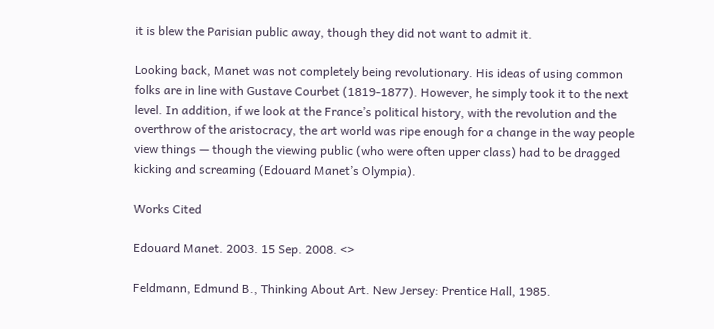it is blew the Parisian public away, though they did not want to admit it.

Looking back, Manet was not completely being revolutionary. His ideas of using common folks are in line with Gustave Courbet (1819-1877). However, he simply took it to the next level. In addition, if we look at the France’s political history, with the revolution and the overthrow of the aristocracy, the art world was ripe enough for a change in the way people view things — though the viewing public (who were often upper class) had to be dragged kicking and screaming (Edouard Manet’s Olympia).

Works Cited

Edouard Manet. 2003. 15 Sep. 2008. <>

Feldmann, Edmund B., Thinking About Art. New Jersey: Prentice Hall, 1985.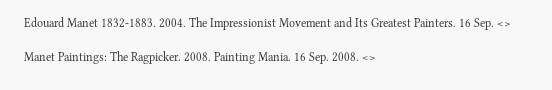Edouard Manet 1832-1883. 2004. The Impressionist Movement and Its Greatest Painters. 16 Sep. <>

Manet Paintings: The Ragpicker. 2008. Painting Mania. 16 Sep. 2008. <>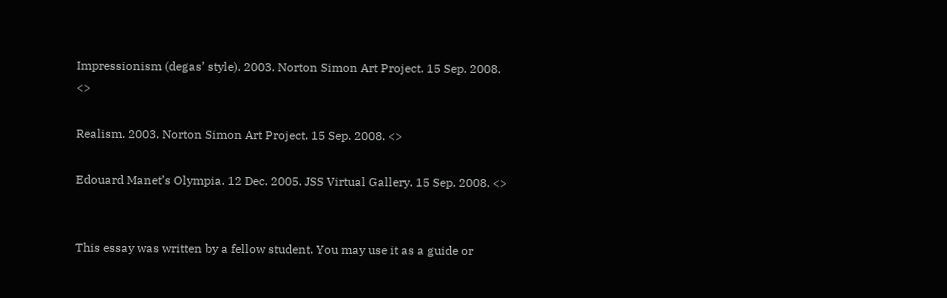Impressionism (degas’ style). 2003. Norton Simon Art Project. 15 Sep. 2008. <>

Realism. 2003. Norton Simon Art Project. 15 Sep. 2008. <>

Edouard Manet’s Olympia. 12 Dec. 2005. JSS Virtual Gallery. 15 Sep. 2008. <>


This essay was written by a fellow student. You may use it as a guide or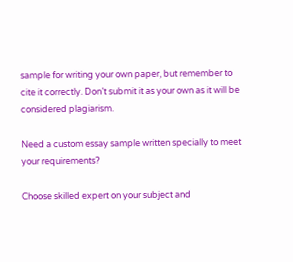sample for writing your own paper, but remember to cite it correctly. Don’t submit it as your own as it will be considered plagiarism.

Need a custom essay sample written specially to meet your requirements?

Choose skilled expert on your subject and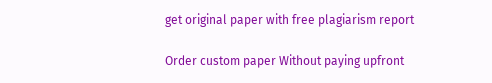get original paper with free plagiarism report

Order custom paper Without paying upfront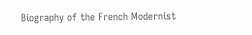Biography of the French Modernist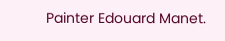Painter Edouard Manet.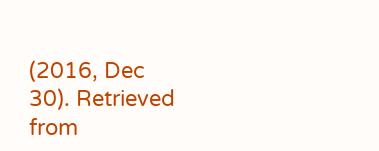(2016, Dec 30). Retrieved from